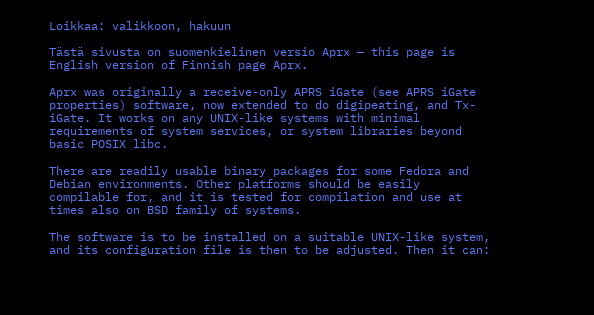Loikkaa: valikkoon, hakuun

Tästä sivusta on suomenkielinen versio Aprx — this page is English version of Finnish page Aprx.

Aprx was originally a receive-only APRS iGate (see APRS iGate properties) software, now extended to do digipeating, and Tx-iGate. It works on any UNIX-like systems with minimal requirements of system services, or system libraries beyond basic POSIX libc.

There are readily usable binary packages for some Fedora and Debian environments. Other platforms should be easily compilable for, and it is tested for compilation and use at times also on BSD family of systems.

The software is to be installed on a suitable UNIX-like system, and its configuration file is then to be adjusted. Then it can: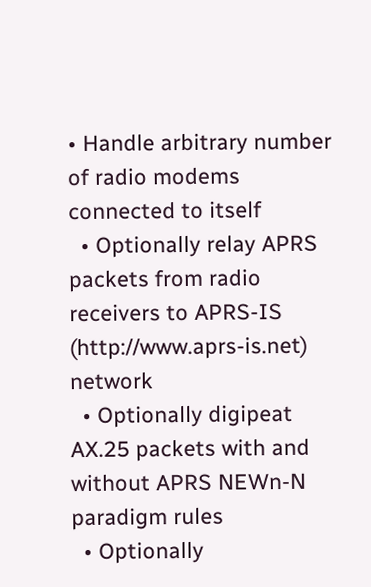• Handle arbitrary number of radio modems connected to itself
  • Optionally relay APRS packets from radio receivers to APRS-IS (http://www.aprs-is.net) network
  • Optionally digipeat AX.25 packets with and without APRS NEWn-N paradigm rules
  • Optionally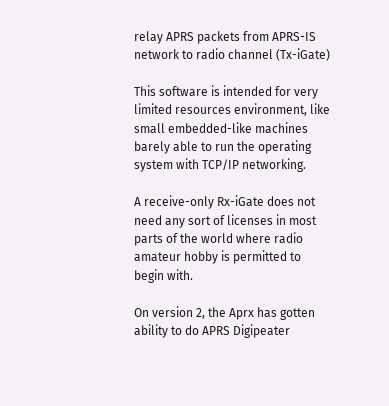relay APRS packets from APRS-IS network to radio channel (Tx-iGate)

This software is intended for very limited resources environment, like small embedded-like machines barely able to run the operating system with TCP/IP networking.

A receive-only Rx-iGate does not need any sort of licenses in most parts of the world where radio amateur hobby is permitted to begin with.

On version 2, the Aprx has gotten ability to do APRS Digipeater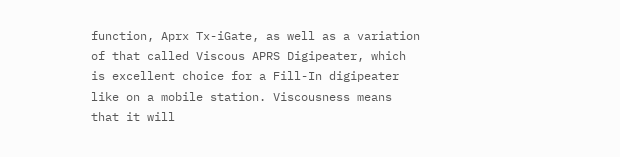function, Aprx Tx-iGate, as well as a variation of that called Viscous APRS Digipeater, which is excellent choice for a Fill-In digipeater like on a mobile station. Viscousness means that it will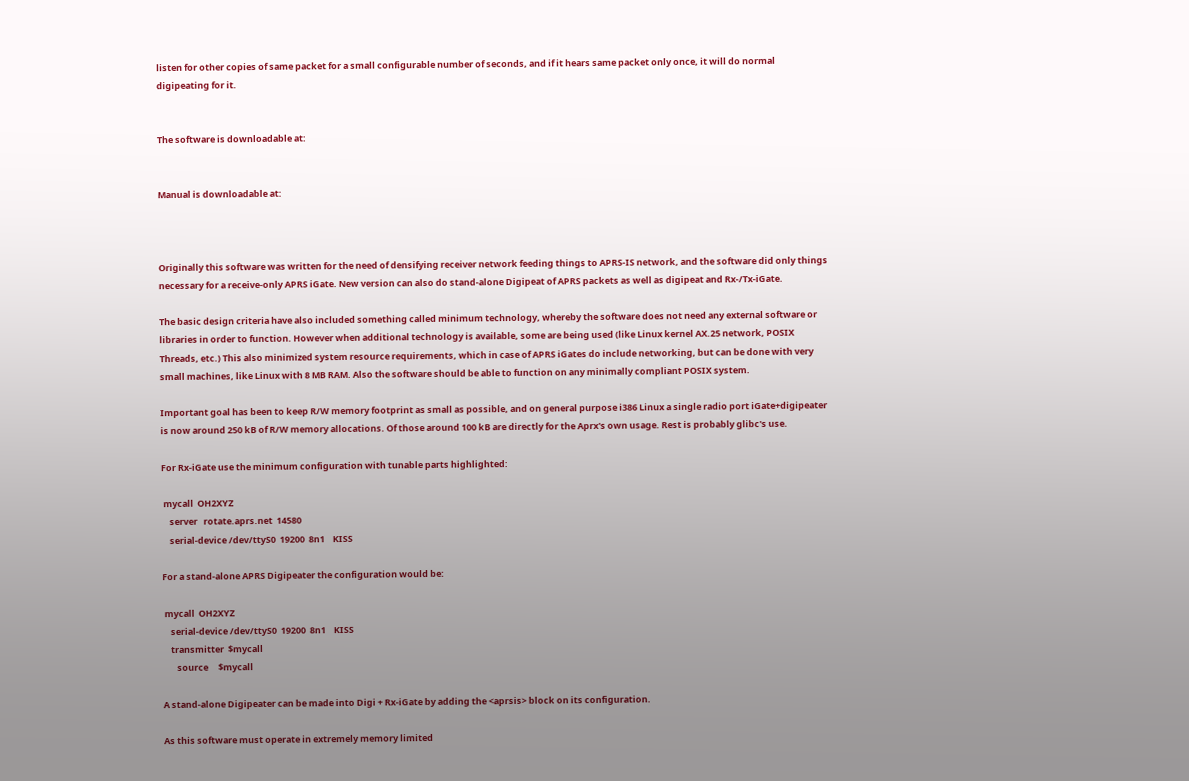listen for other copies of same packet for a small configurable number of seconds, and if it hears same packet only once, it will do normal digipeating for it.


The software is downloadable at:


Manual is downloadable at:



Originally this software was written for the need of densifying receiver network feeding things to APRS-IS network, and the software did only things necessary for a receive-only APRS iGate. New version can also do stand-alone Digipeat of APRS packets as well as digipeat and Rx-/Tx-iGate.

The basic design criteria have also included something called minimum technology, whereby the software does not need any external software or libraries in order to function. However when additional technology is available, some are being used (like Linux kernel AX.25 network, POSIX Threads, etc.) This also minimized system resource requirements, which in case of APRS iGates do include networking, but can be done with very small machines, like Linux with 8 MB RAM. Also the software should be able to function on any minimally compliant POSIX system.

Important goal has been to keep R/W memory footprint as small as possible, and on general purpose i386 Linux a single radio port iGate+digipeater is now around 250 kB of R/W memory allocations. Of those around 100 kB are directly for the Aprx's own usage. Rest is probably glibc's use.

For Rx-iGate use the minimum configuration with tunable parts highlighted:

 mycall  OH2XYZ
    server   rotate.aprs.net  14580
    serial-device /dev/ttyS0  19200  8n1    KISS

For a stand-alone APRS Digipeater the configuration would be:

 mycall  OH2XYZ
    serial-device /dev/ttyS0  19200  8n1    KISS
    transmitter  $mycall
       source     $mycall

A stand-alone Digipeater can be made into Digi + Rx-iGate by adding the <aprsis> block on its configuration.

As this software must operate in extremely memory limited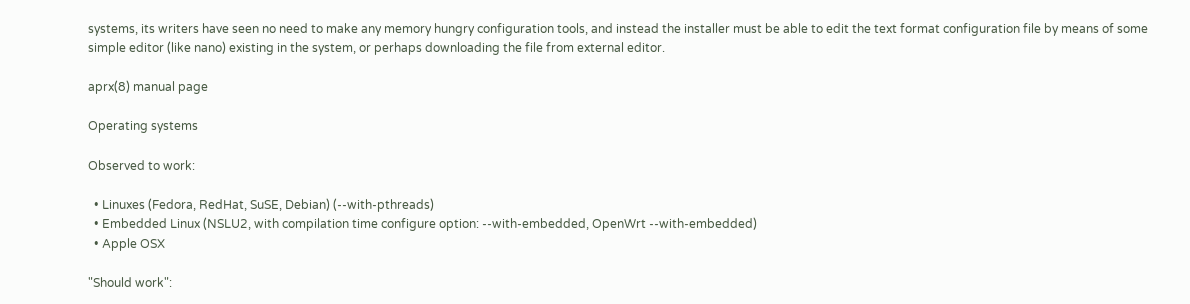systems, its writers have seen no need to make any memory hungry configuration tools, and instead the installer must be able to edit the text format configuration file by means of some simple editor (like nano) existing in the system, or perhaps downloading the file from external editor.

aprx(8) manual page

Operating systems

Observed to work:

  • Linuxes (Fedora, RedHat, SuSE, Debian) (--with-pthreads)
  • Embedded Linux (NSLU2, with compilation time configure option: --with-embedded, OpenWrt --with-embedded)
  • Apple OSX

"Should work":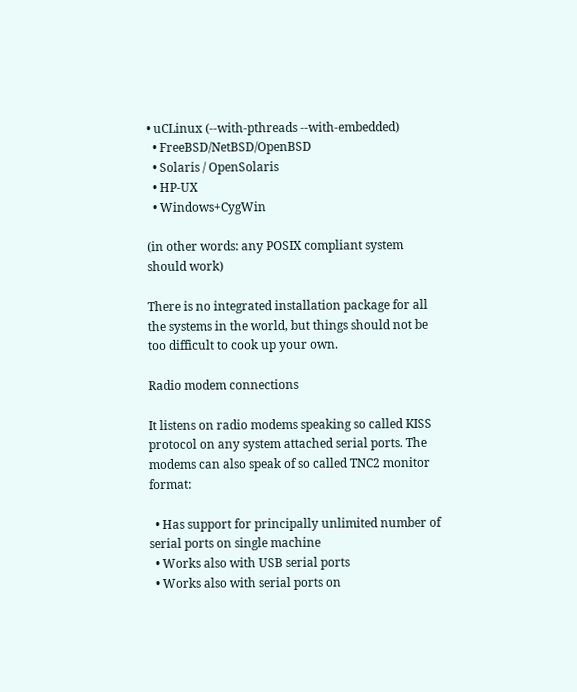• uCLinux (--with-pthreads --with-embedded)
  • FreeBSD/NetBSD/OpenBSD
  • Solaris / OpenSolaris
  • HP-UX
  • Windows+CygWin

(in other words: any POSIX compliant system should work)

There is no integrated installation package for all the systems in the world, but things should not be too difficult to cook up your own.

Radio modem connections

It listens on radio modems speaking so called KISS protocol on any system attached serial ports. The modems can also speak of so called TNC2 monitor format:

  • Has support for principally unlimited number of serial ports on single machine
  • Works also with USB serial ports
  • Works also with serial ports on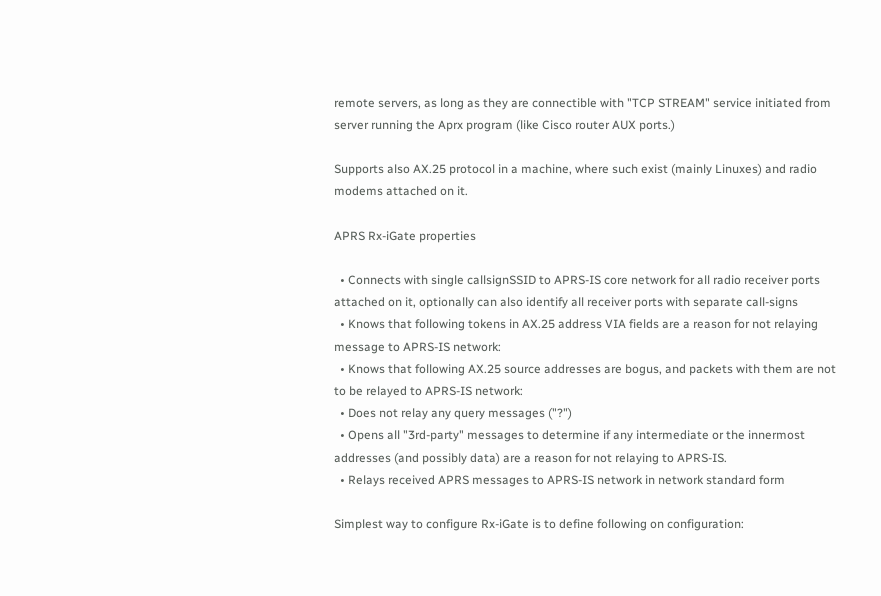remote servers, as long as they are connectible with "TCP STREAM" service initiated from server running the Aprx program (like Cisco router AUX ports.)

Supports also AX.25 protocol in a machine, where such exist (mainly Linuxes) and radio modems attached on it.

APRS Rx-iGate properties

  • Connects with single callsignSSID to APRS-IS core network for all radio receiver ports attached on it, optionally can also identify all receiver ports with separate call-signs
  • Knows that following tokens in AX.25 address VIA fields are a reason for not relaying message to APRS-IS network:
  • Knows that following AX.25 source addresses are bogus, and packets with them are not to be relayed to APRS-IS network:
  • Does not relay any query messages ("?")
  • Opens all "3rd-party" messages to determine if any intermediate or the innermost addresses (and possibly data) are a reason for not relaying to APRS-IS.
  • Relays received APRS messages to APRS-IS network in network standard form

Simplest way to configure Rx-iGate is to define following on configuration: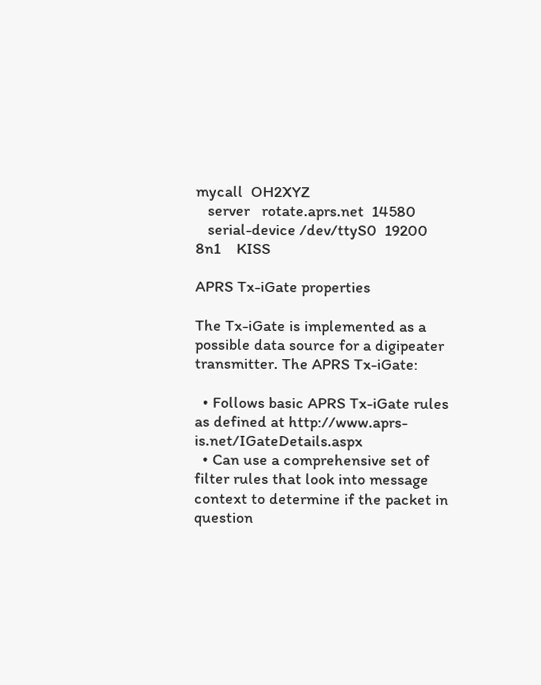mycall  OH2XYZ
   server   rotate.aprs.net  14580
   serial-device /dev/ttyS0  19200  8n1    KISS

APRS Tx-iGate properties

The Tx-iGate is implemented as a possible data source for a digipeater transmitter. The APRS Tx-iGate:

  • Follows basic APRS Tx-iGate rules as defined at http://www.aprs-is.net/IGateDetails.aspx
  • Can use a comprehensive set of filter rules that look into message context to determine if the packet in question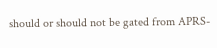should or should not be gated from APRS-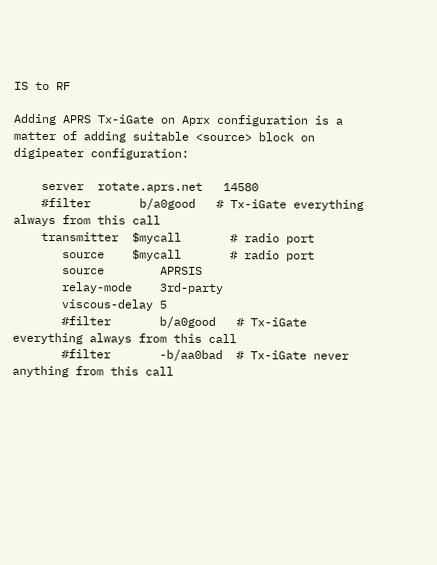IS to RF

Adding APRS Tx-iGate on Aprx configuration is a matter of adding suitable <source> block on digipeater configuration:

    server  rotate.aprs.net   14580
    #filter       b/a0good   # Tx-iGate everything always from this call
    transmitter  $mycall       # radio port
       source    $mycall       # radio port
       source        APRSIS
       relay-mode    3rd-party
       viscous-delay 5
       #filter       b/a0good   # Tx-iGate everything always from this call
       #filter       -b/aa0bad  # Tx-iGate never anything from this call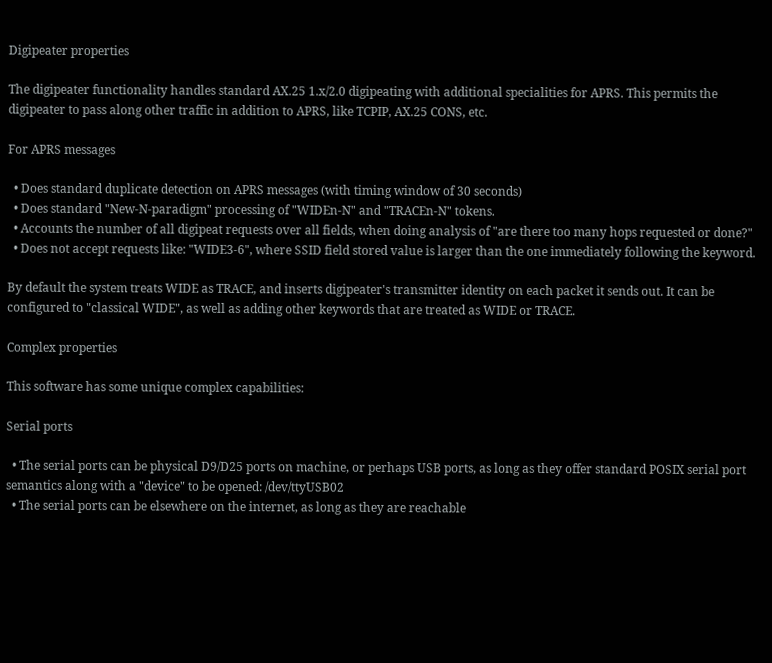Digipeater properties

The digipeater functionality handles standard AX.25 1.x/2.0 digipeating with additional specialities for APRS. This permits the digipeater to pass along other traffic in addition to APRS, like TCPIP, AX.25 CONS, etc.

For APRS messages

  • Does standard duplicate detection on APRS messages (with timing window of 30 seconds)
  • Does standard "New-N-paradigm" processing of "WIDEn-N" and "TRACEn-N" tokens.
  • Accounts the number of all digipeat requests over all fields, when doing analysis of "are there too many hops requested or done?"
  • Does not accept requests like: "WIDE3-6", where SSID field stored value is larger than the one immediately following the keyword.

By default the system treats WIDE as TRACE, and inserts digipeater's transmitter identity on each packet it sends out. It can be configured to "classical WIDE", as well as adding other keywords that are treated as WIDE or TRACE.

Complex properties

This software has some unique complex capabilities:

Serial ports

  • The serial ports can be physical D9/D25 ports on machine, or perhaps USB ports, as long as they offer standard POSIX serial port semantics along with a "device" to be opened: /dev/ttyUSB02
  • The serial ports can be elsewhere on the internet, as long as they are reachable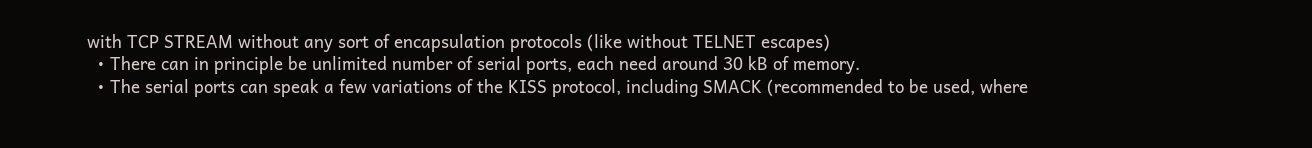with TCP STREAM without any sort of encapsulation protocols (like without TELNET escapes)
  • There can in principle be unlimited number of serial ports, each need around 30 kB of memory.
  • The serial ports can speak a few variations of the KISS protocol, including SMACK (recommended to be used, where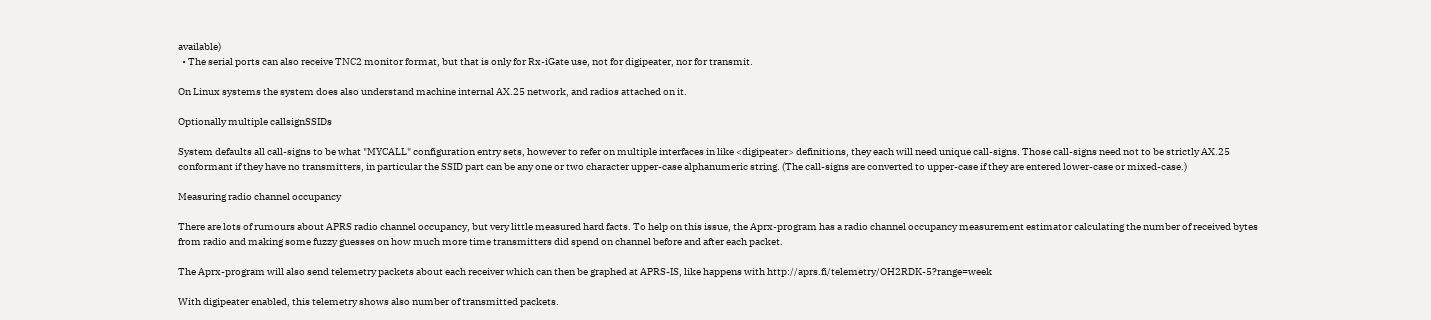available)
  • The serial ports can also receive TNC2 monitor format, but that is only for Rx-iGate use, not for digipeater, nor for transmit.

On Linux systems the system does also understand machine internal AX.25 network, and radios attached on it.

Optionally multiple callsignSSIDs

System defaults all call-signs to be what "MYCALL" configuration entry sets, however to refer on multiple interfaces in like <digipeater> definitions, they each will need unique call-signs. Those call-signs need not to be strictly AX.25 conformant if they have no transmitters, in particular the SSID part can be any one or two character upper-case alphanumeric string. (The call-signs are converted to upper-case if they are entered lower-case or mixed-case.)

Measuring radio channel occupancy

There are lots of rumours about APRS radio channel occupancy, but very little measured hard facts. To help on this issue, the Aprx-program has a radio channel occupancy measurement estimator calculating the number of received bytes from radio and making some fuzzy guesses on how much more time transmitters did spend on channel before and after each packet.

The Aprx-program will also send telemetry packets about each receiver which can then be graphed at APRS-IS, like happens with http://aprs.fi/telemetry/OH2RDK-5?range=week

With digipeater enabled, this telemetry shows also number of transmitted packets.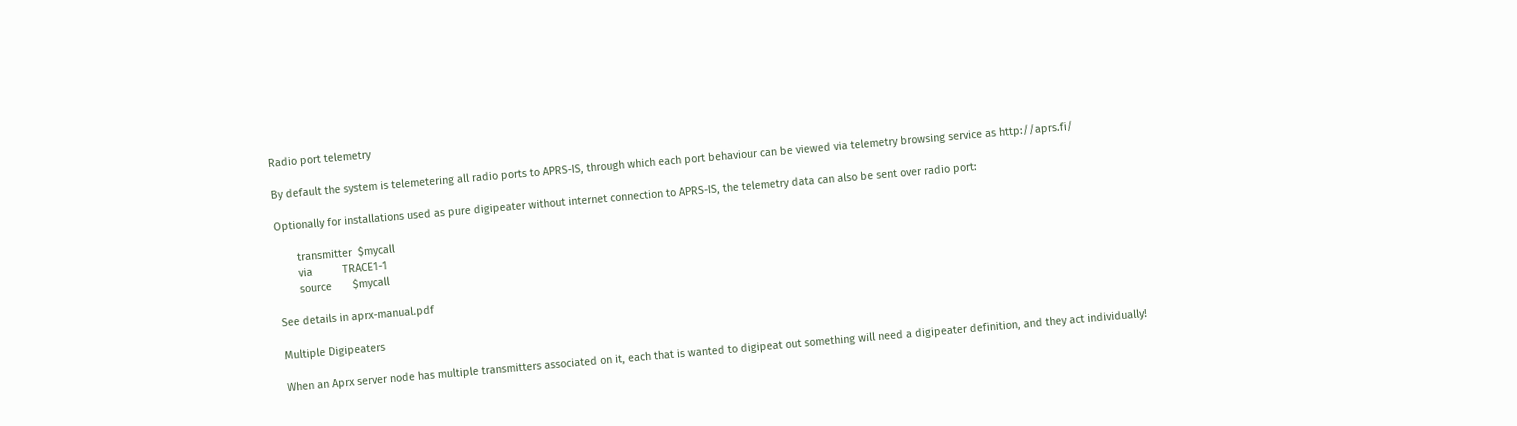Radio port telemetry

By default the system is telemetering all radio ports to APRS-IS, through which each port behaviour can be viewed via telemetry browsing service as http://aprs.fi/

Optionally for installations used as pure digipeater without internet connection to APRS-IS, the telemetry data can also be sent over radio port:

       transmitter  $mycall
       via          TRACE1-1
       source       $mycall

See details in aprx-manual.pdf

Multiple Digipeaters

When an Aprx server node has multiple transmitters associated on it, each that is wanted to digipeat out something will need a digipeater definition, and they act individually!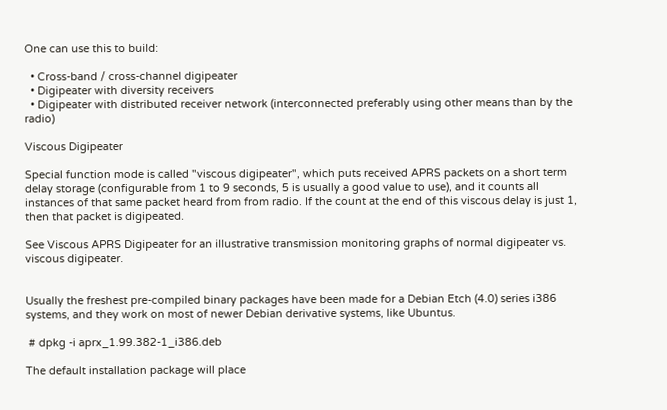One can use this to build:

  • Cross-band / cross-channel digipeater
  • Digipeater with diversity receivers
  • Digipeater with distributed receiver network (interconnected preferably using other means than by the radio)

Viscous Digipeater

Special function mode is called "viscous digipeater", which puts received APRS packets on a short term delay storage (configurable from 1 to 9 seconds, 5 is usually a good value to use), and it counts all instances of that same packet heard from from radio. If the count at the end of this viscous delay is just 1, then that packet is digipeated.

See Viscous APRS Digipeater for an illustrative transmission monitoring graphs of normal digipeater vs. viscous digipeater.


Usually the freshest pre-compiled binary packages have been made for a Debian Etch (4.0) series i386 systems, and they work on most of newer Debian derivative systems, like Ubuntus.

 # dpkg -i aprx_1.99.382-1_i386.deb

The default installation package will place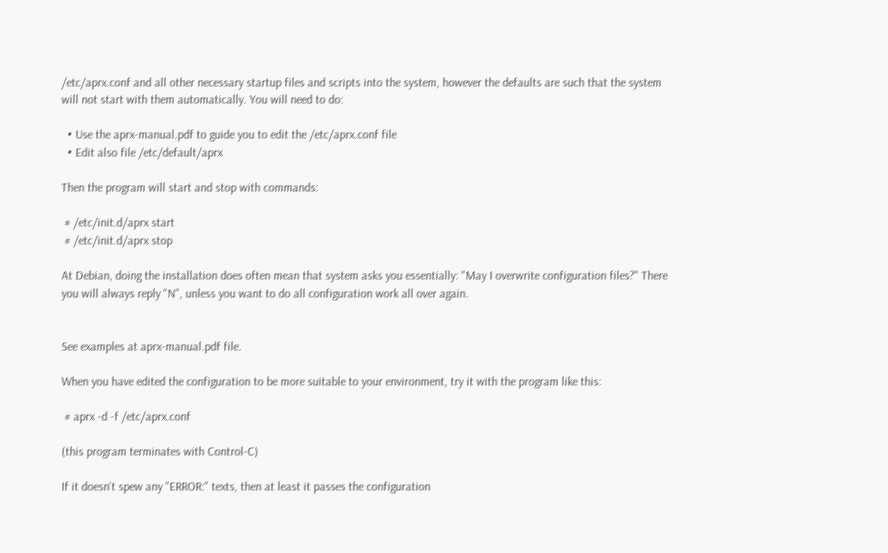/etc/aprx.conf and all other necessary startup files and scripts into the system, however the defaults are such that the system will not start with them automatically. You will need to do:

  • Use the aprx-manual.pdf to guide you to edit the /etc/aprx.conf file
  • Edit also file /etc/default/aprx

Then the program will start and stop with commands:

 # /etc/init.d/aprx start
 # /etc/init.d/aprx stop

At Debian, doing the installation does often mean that system asks you essentially: "May I overwrite configuration files?" There you will always reply "N", unless you want to do all configuration work all over again.


See examples at aprx-manual.pdf file.

When you have edited the configuration to be more suitable to your environment, try it with the program like this:

 # aprx -d -f /etc/aprx.conf

(this program terminates with Control-C)

If it doesn't spew any "ERROR:" texts, then at least it passes the configuration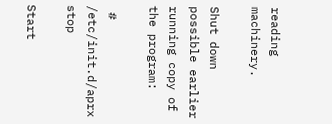reading machinery.

Shut down possible earlier running copy of the program:

 # /etc/init.d/aprx stop

Start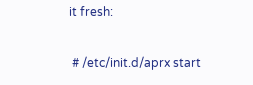it fresh:

 # /etc/init.d/aprx start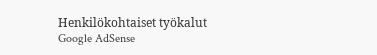Henkilökohtaiset työkalut
Google AdSense